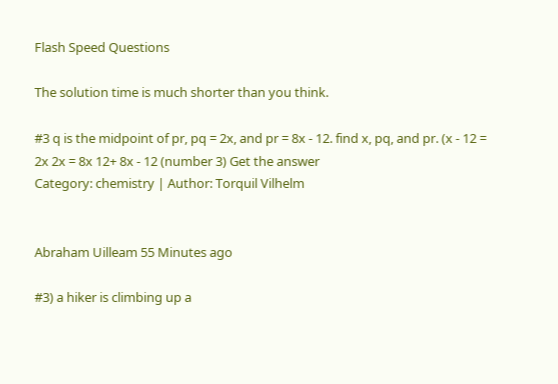Flash Speed Questions

The solution time is much shorter than you think.

#3 q is the midpoint of pr, pq = 2x, and pr = 8x - 12. find x, pq, and pr. (x - 12 = 2x 2x = 8x 12+ 8x - 12 (number 3) Get the answer
Category: chemistry | Author: Torquil Vilhelm


Abraham Uilleam 55 Minutes ago

#3) a hiker is climbing up a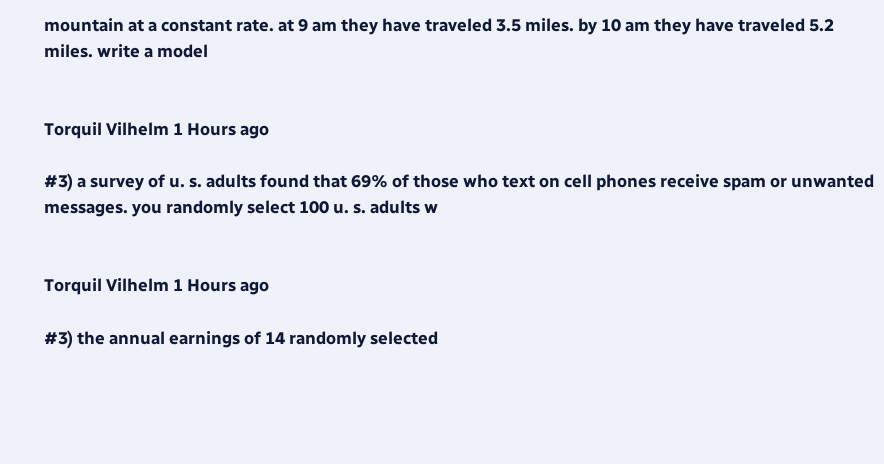mountain at a constant rate. at 9 am they have traveled 3.5 miles. by 10 am they have traveled 5.2 miles. write a model


Torquil Vilhelm 1 Hours ago

#3) a survey of u. s. adults found that 69% of those who text on cell phones receive spam or unwanted messages. you randomly select 100 u. s. adults w


Torquil Vilhelm 1 Hours ago

#3) the annual earnings of 14 randomly selected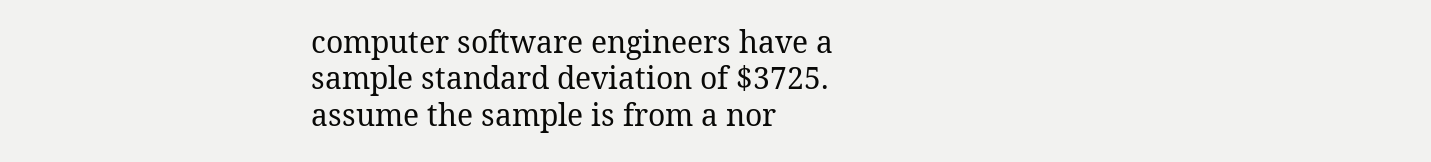computer software engineers have a sample standard deviation of $3725. assume the sample is from a nor